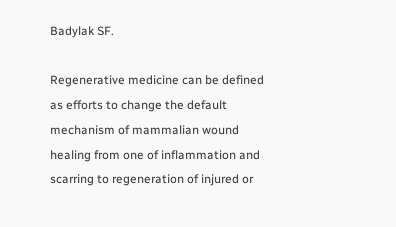Badylak SF.

Regenerative medicine can be defined as efforts to change the default mechanism of mammalian wound healing from one of inflammation and scarring to regeneration of injured or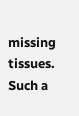missing tissues. Such a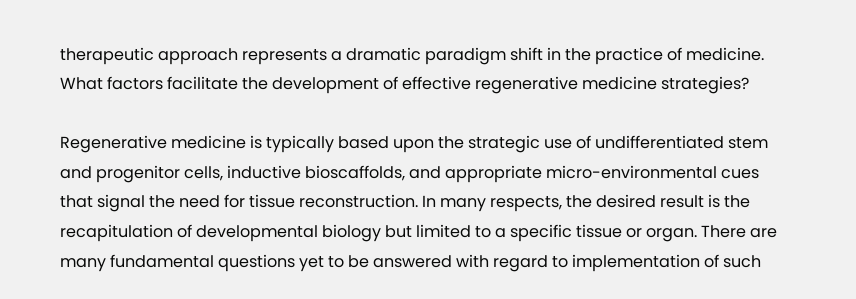therapeutic approach represents a dramatic paradigm shift in the practice of medicine. What factors facilitate the development of effective regenerative medicine strategies?

Regenerative medicine is typically based upon the strategic use of undifferentiated stem and progenitor cells, inductive bioscaffolds, and appropriate micro-environmental cues that signal the need for tissue reconstruction. In many respects, the desired result is the recapitulation of developmental biology but limited to a specific tissue or organ. There are many fundamental questions yet to be answered with regard to implementation of such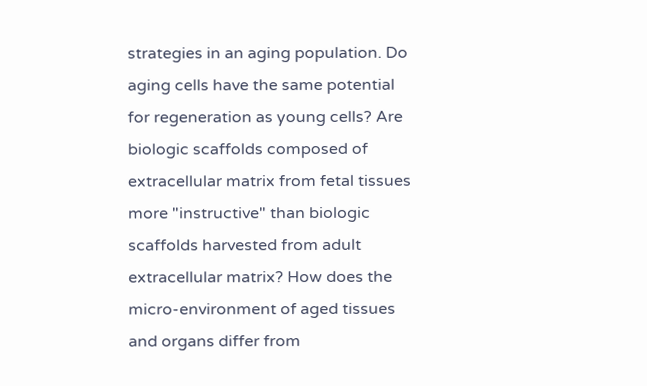strategies in an aging population. Do aging cells have the same potential for regeneration as young cells? Are biologic scaffolds composed of extracellular matrix from fetal tissues more "instructive" than biologic scaffolds harvested from adult extracellular matrix? How does the micro-environment of aged tissues and organs differ from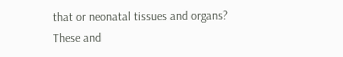that or neonatal tissues and organs? These and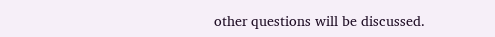other questions will be discussed.